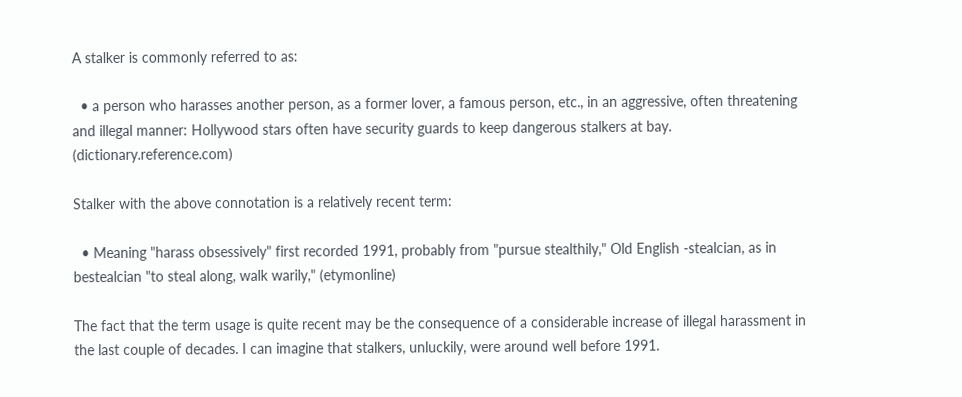A stalker is commonly referred to as:

  • a person who harasses another person, as a former lover, a famous person, etc., in an aggressive, often threatening and illegal manner: Hollywood stars often have security guards to keep dangerous stalkers at bay. (dictionary.reference.com)

Stalker with the above connotation is a relatively recent term:

  • Meaning "harass obsessively" first recorded 1991, probably from "pursue stealthily," Old English -stealcian, as in bestealcian "to steal along, walk warily," (etymonline)

The fact that the term usage is quite recent may be the consequence of a considerable increase of illegal harassment in the last couple of decades. I can imagine that stalkers, unluckily, were around well before 1991.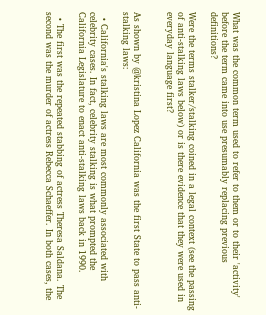What was the common term used to refer to them or to their 'activity' before the term came into use presumably replacing previous definitions?

Were the terms stalker/stalking coined in a legal context (see the passing of anti-stalking laws below) or is there evidence that they were used in everyday language first?


As shown by @kristina Lopez California was the first State to pass anti-stalking laws:

  • California's stalking laws are most commonly associated with celebrity cases. In fact, celebrity stalking is what prompted the California Legislature to enact anti-stalking laws back in 1990.

  • The first was the repeated stabbing of actress Theresa Saldana. The second was the murder of actress Rebecca Schaeffer. In both cases, the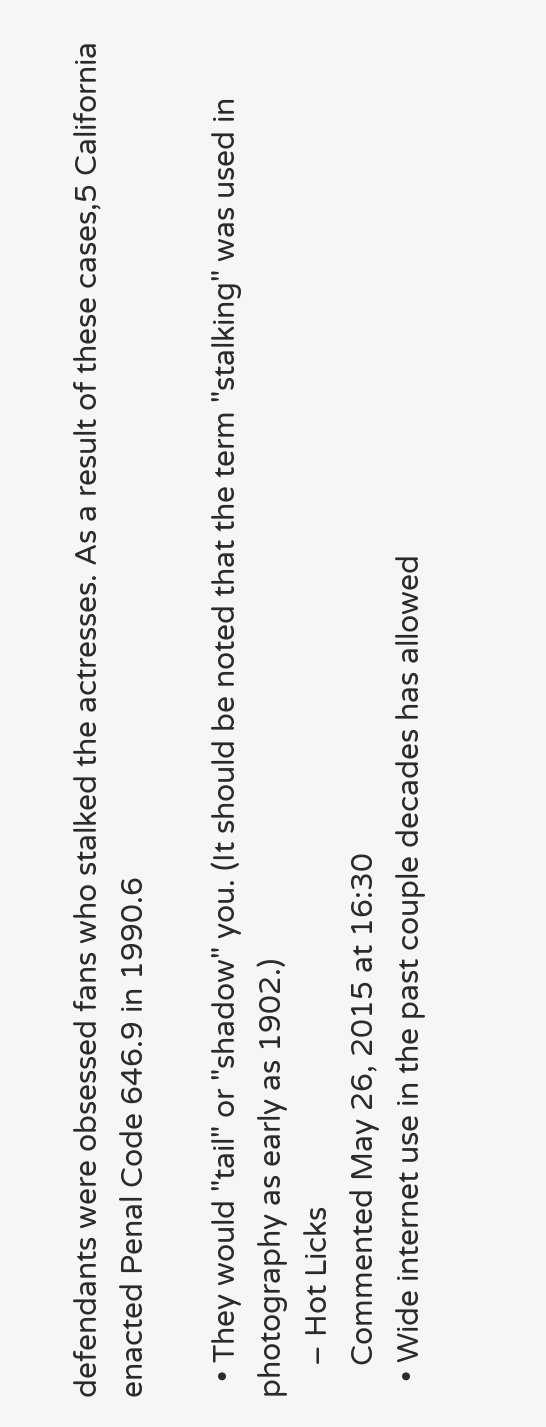defendants were obsessed fans who stalked the actresses. As a result of these cases,5 California enacted Penal Code 646.9 in 1990.6

  • They would "tail" or "shadow" you. (It should be noted that the term "stalking" was used in photography as early as 1902.)
    – Hot Licks
    Commented May 26, 2015 at 16:30
  • Wide internet use in the past couple decades has allowed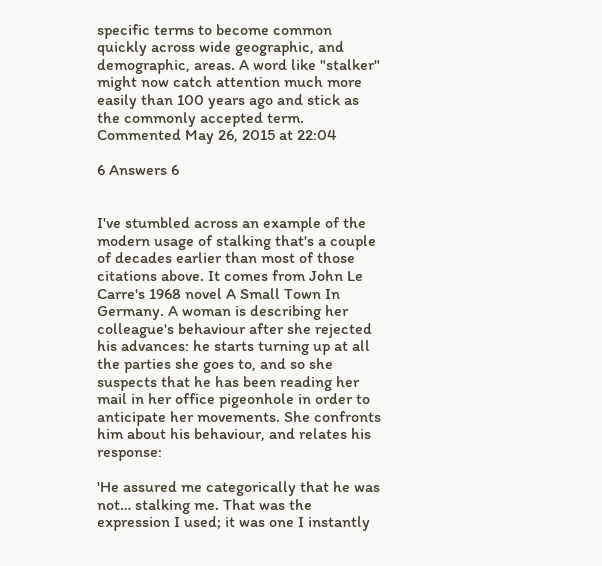specific terms to become common quickly across wide geographic, and demographic, areas. A word like "stalker" might now catch attention much more easily than 100 years ago and stick as the commonly accepted term. Commented May 26, 2015 at 22:04

6 Answers 6


I've stumbled across an example of the modern usage of stalking that's a couple of decades earlier than most of those citations above. It comes from John Le Carre's 1968 novel A Small Town In Germany. A woman is describing her colleague's behaviour after she rejected his advances: he starts turning up at all the parties she goes to, and so she suspects that he has been reading her mail in her office pigeonhole in order to anticipate her movements. She confronts him about his behaviour, and relates his response:

'He assured me categorically that he was not… stalking me. That was the expression I used; it was one I instantly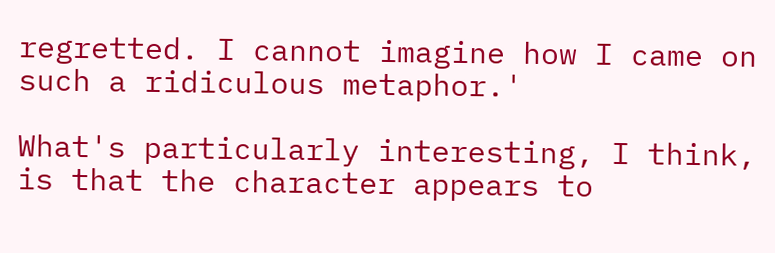regretted. I cannot imagine how I came on such a ridiculous metaphor.'

What's particularly interesting, I think, is that the character appears to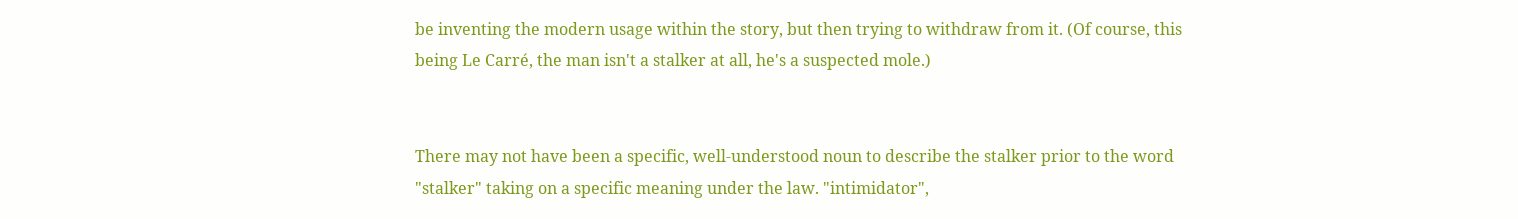be inventing the modern usage within the story, but then trying to withdraw from it. (Of course, this being Le Carré, the man isn't a stalker at all, he's a suspected mole.)


There may not have been a specific, well-understood noun to describe the stalker prior to the word "stalker" taking on a specific meaning under the law. "intimidator",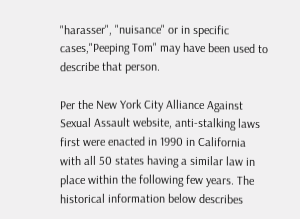"harasser", "nuisance" or in specific cases,"Peeping Tom" may have been used to describe that person.

Per the New York City Alliance Against Sexual Assault website, anti-stalking laws first were enacted in 1990 in California with all 50 states having a similar law in place within the following few years. The historical information below describes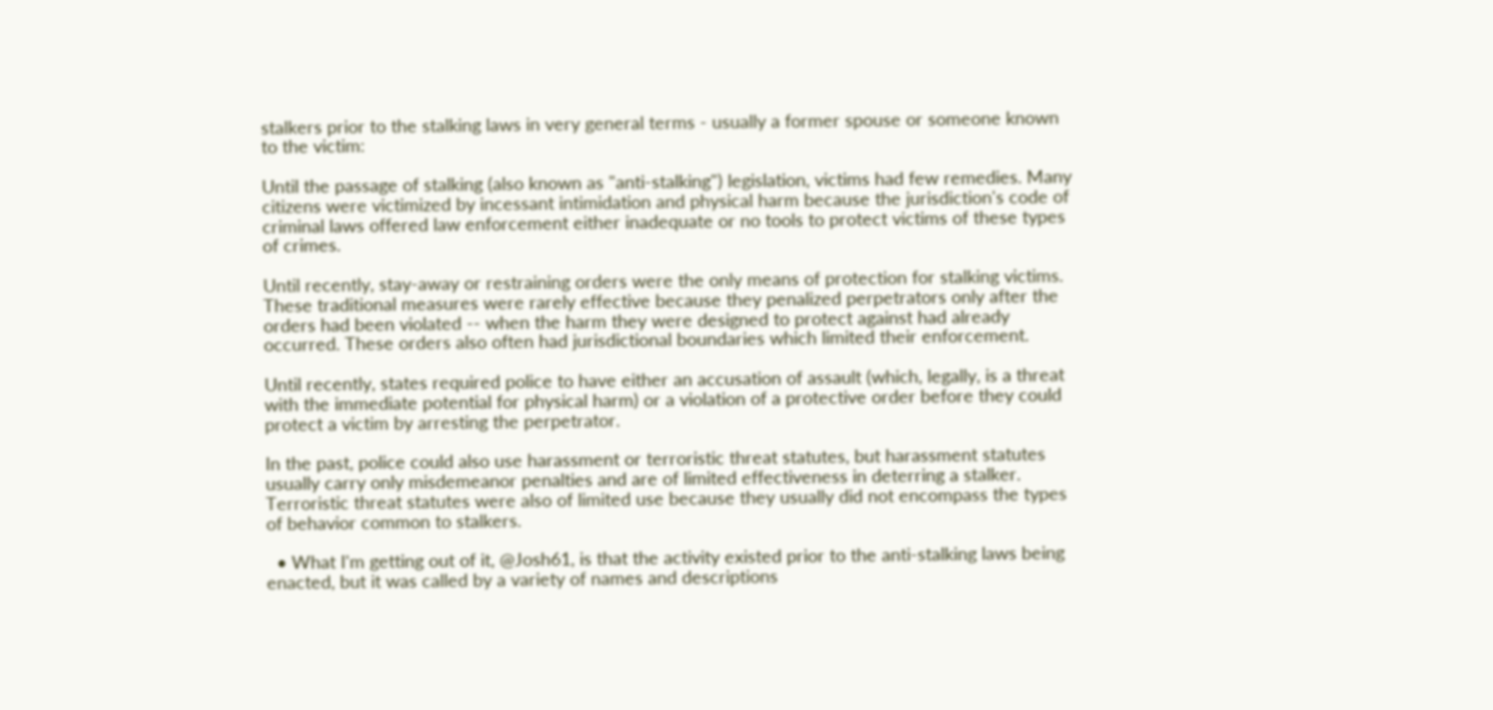stalkers prior to the stalking laws in very general terms - usually a former spouse or someone known to the victim:

Until the passage of stalking (also known as "anti-stalking") legislation, victims had few remedies. Many citizens were victimized by incessant intimidation and physical harm because the jurisdiction's code of criminal laws offered law enforcement either inadequate or no tools to protect victims of these types of crimes.

Until recently, stay-away or restraining orders were the only means of protection for stalking victims. These traditional measures were rarely effective because they penalized perpetrators only after the orders had been violated -- when the harm they were designed to protect against had already occurred. These orders also often had jurisdictional boundaries which limited their enforcement.

Until recently, states required police to have either an accusation of assault (which, legally, is a threat with the immediate potential for physical harm) or a violation of a protective order before they could protect a victim by arresting the perpetrator.

In the past, police could also use harassment or terroristic threat statutes, but harassment statutes usually carry only misdemeanor penalties and are of limited effectiveness in deterring a stalker. Terroristic threat statutes were also of limited use because they usually did not encompass the types of behavior common to stalkers.

  • What I'm getting out of it, @Josh61, is that the activity existed prior to the anti-stalking laws being enacted, but it was called by a variety of names and descriptions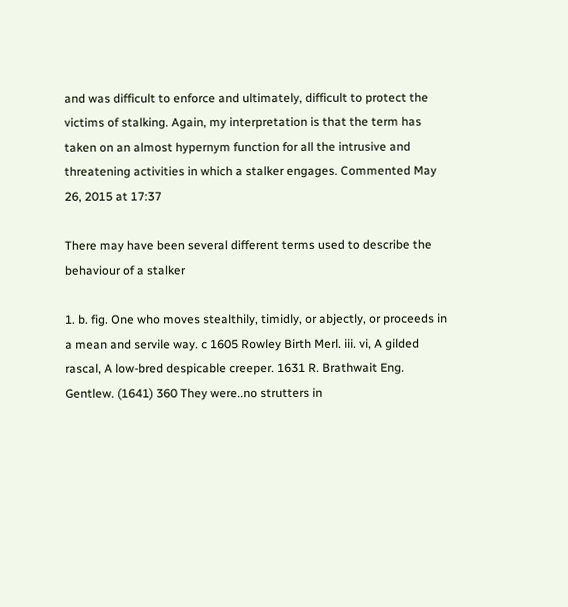and was difficult to enforce and ultimately, difficult to protect the victims of stalking. Again, my interpretation is that the term has taken on an almost hypernym function for all the intrusive and threatening activities in which a stalker engages. Commented May 26, 2015 at 17:37

There may have been several different terms used to describe the behaviour of a stalker

1. b. fig. One who moves stealthily, timidly, or abjectly, or proceeds in a mean and servile way. c 1605 Rowley Birth Merl. iii. vi, A gilded rascal, A low-bred despicable creeper. 1631 R. Brathwait Eng. Gentlew. (1641) 360 They were..no strutters in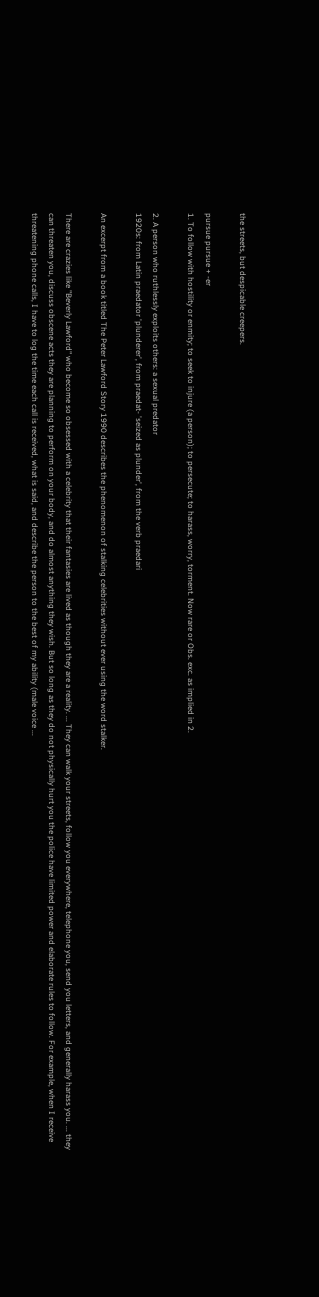the streets, but despicable creepers.

pursue pursue + -er
1. To follow with hostility or enmity; to seek to injure (a person); to persecute; to harass, worry, torment. Now rare or Obs. exc. as implied in 2.

2. A person who ruthlessly exploits others: a sexual predator
1920s: from Latin praedator 'plunderer', from praedat- 'seized as plunder', from the verb praedari

An excerpt from a book titled The Peter Lawford Story 1990 describes the phenomenon of stalking celebrities without ever using the word stalker.

There are crazies like "Beverly Lawford" who become so obsessed with a celebrity that their fantasies are lived as though they are a reality. ... They can walk your streets, follow you everywhere, telephone you, send you letters, and generally harass you. ... they can threaten you, discuss obscene acts they are planning to perform on your body, and do almost anything they wish. But so long as they do not physically hurt you the police have limited power and elaborate rules to follow. For example, when I receive threatening phone calls, I have to log the time each call is received, what is said, and describe the person to the best of my ability (male voice ...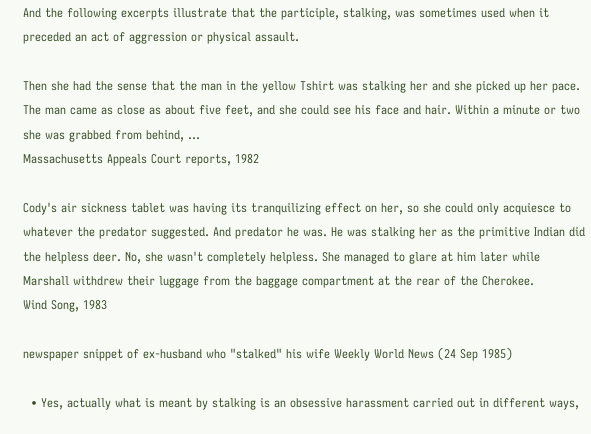And the following excerpts illustrate that the participle, stalking, was sometimes used when it preceded an act of aggression or physical assault.

Then she had the sense that the man in the yellow Tshirt was stalking her and she picked up her pace. The man came as close as about five feet, and she could see his face and hair. Within a minute or two she was grabbed from behind, ...
Massachusetts Appeals Court reports, 1982

Cody's air sickness tablet was having its tranquilizing effect on her, so she could only acquiesce to whatever the predator suggested. And predator he was. He was stalking her as the primitive Indian did the helpless deer. No, she wasn't completely helpless. She managed to glare at him later while Marshall withdrew their luggage from the baggage compartment at the rear of the Cherokee.
Wind Song, 1983

newspaper snippet of ex-husband who "stalked" his wife Weekly World News (24 Sep 1985)

  • Yes, actually what is meant by stalking is an obsessive harassment carried out in different ways,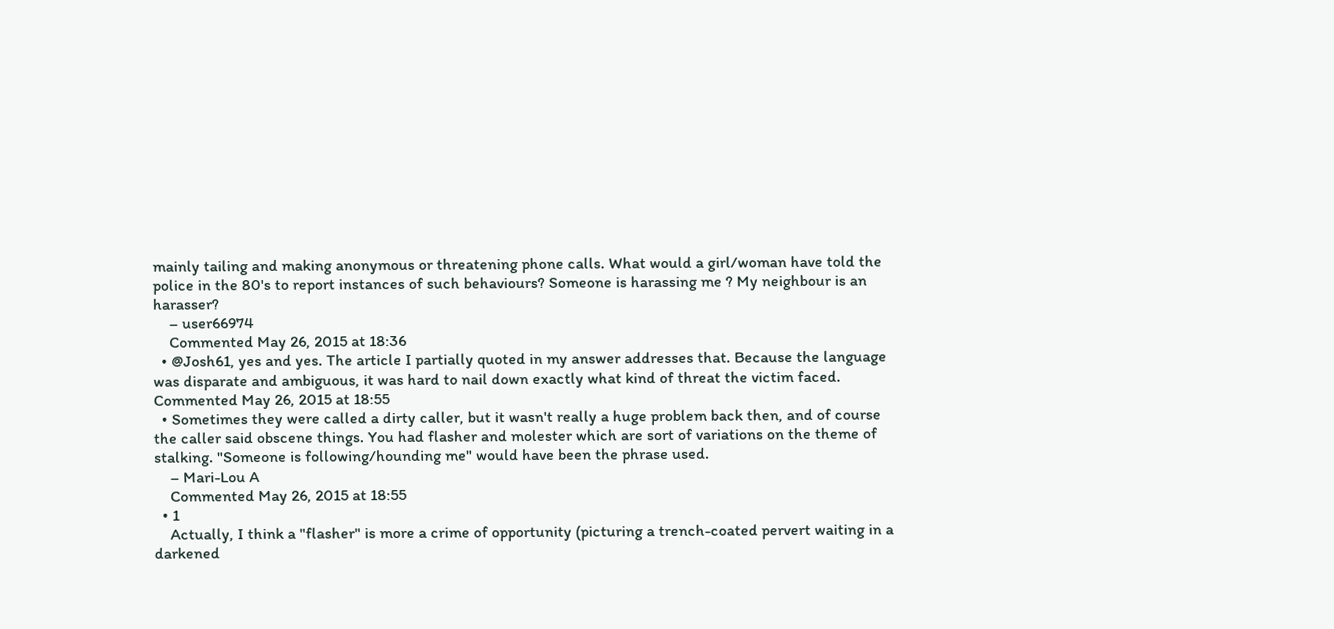mainly tailing and making anonymous or threatening phone calls. What would a girl/woman have told the police in the 80's to report instances of such behaviours? Someone is harassing me ? My neighbour is an harasser?
    – user66974
    Commented May 26, 2015 at 18:36
  • @Josh61, yes and yes. The article I partially quoted in my answer addresses that. Because the language was disparate and ambiguous, it was hard to nail down exactly what kind of threat the victim faced. Commented May 26, 2015 at 18:55
  • Sometimes they were called a dirty caller, but it wasn't really a huge problem back then, and of course the caller said obscene things. You had flasher and molester which are sort of variations on the theme of stalking. "Someone is following/hounding me" would have been the phrase used.
    – Mari-Lou A
    Commented May 26, 2015 at 18:55
  • 1
    Actually, I think a "flasher" is more a crime of opportunity (picturing a trench-coated pervert waiting in a darkened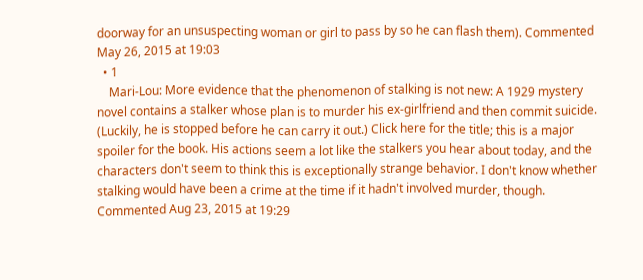doorway for an unsuspecting woman or girl to pass by so he can flash them). Commented May 26, 2015 at 19:03
  • 1
    Mari-Lou: More evidence that the phenomenon of stalking is not new: A 1929 mystery novel contains a stalker whose plan is to murder his ex-girlfriend and then commit suicide. (Luckily, he is stopped before he can carry it out.) Click here for the title; this is a major spoiler for the book. His actions seem a lot like the stalkers you hear about today, and the characters don't seem to think this is exceptionally strange behavior. I don't know whether stalking would have been a crime at the time if it hadn't involved murder, though. Commented Aug 23, 2015 at 19:29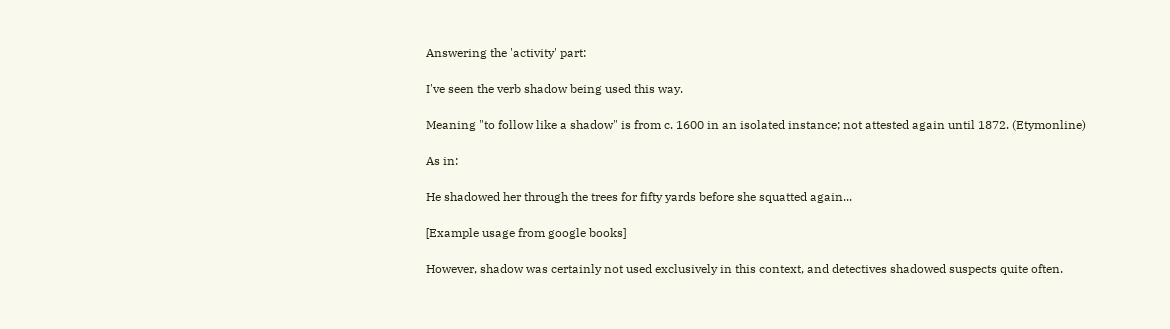Answering the 'activity' part:

I've seen the verb shadow being used this way.

Meaning "to follow like a shadow" is from c. 1600 in an isolated instance; not attested again until 1872. (Etymonline)

As in:

He shadowed her through the trees for fifty yards before she squatted again...

[Example usage from google books]

However, shadow was certainly not used exclusively in this context, and detectives shadowed suspects quite often.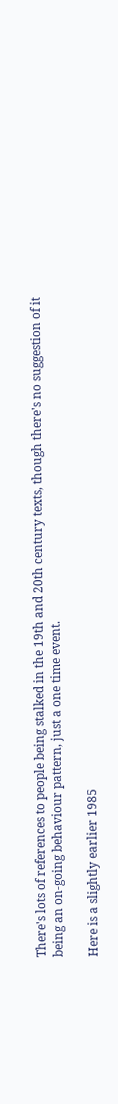There's lots of references to people being stalked in the 19th and 20th century texts, though there's no suggestion of it being an on-going behaviour pattern, just a one time event.

Here is a slightly earlier 1985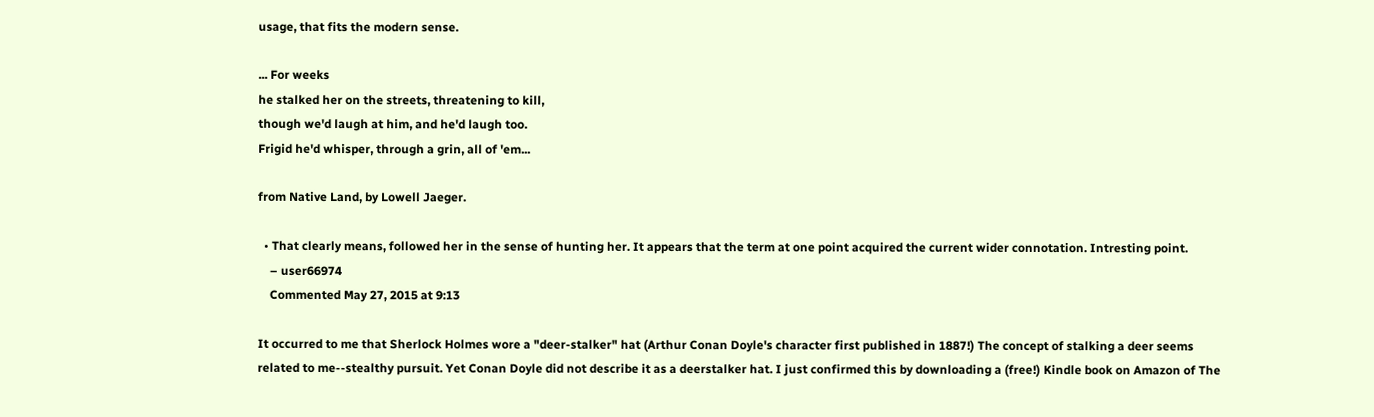usage, that fits the modern sense.

... For weeks
he stalked her on the streets, threatening to kill,
though we'd laugh at him, and he'd laugh too.
Frigid he'd whisper, through a grin, all of 'em...

from Native Land, by Lowell Jaeger.

  • That clearly means, followed her in the sense of hunting her. It appears that the term at one point acquired the current wider connotation. Intresting point.
    – user66974
    Commented May 27, 2015 at 9:13

It occurred to me that Sherlock Holmes wore a "deer-stalker" hat (Arthur Conan Doyle's character first published in 1887!) The concept of stalking a deer seems related to me--stealthy pursuit. Yet Conan Doyle did not describe it as a deerstalker hat. I just confirmed this by downloading a (free!) Kindle book on Amazon of The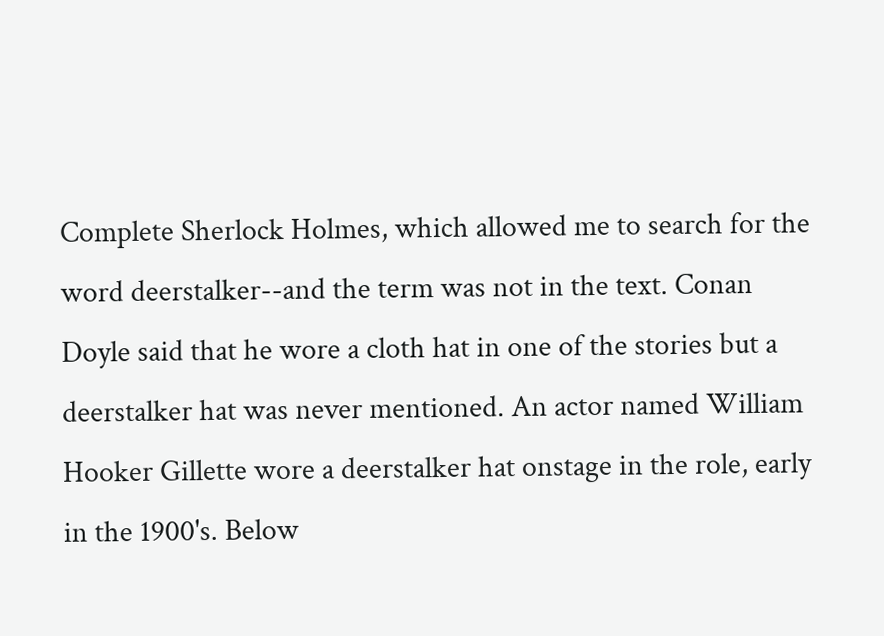Complete Sherlock Holmes, which allowed me to search for the word deerstalker--and the term was not in the text. Conan Doyle said that he wore a cloth hat in one of the stories but a deerstalker hat was never mentioned. An actor named William Hooker Gillette wore a deerstalker hat onstage in the role, early in the 1900's. Below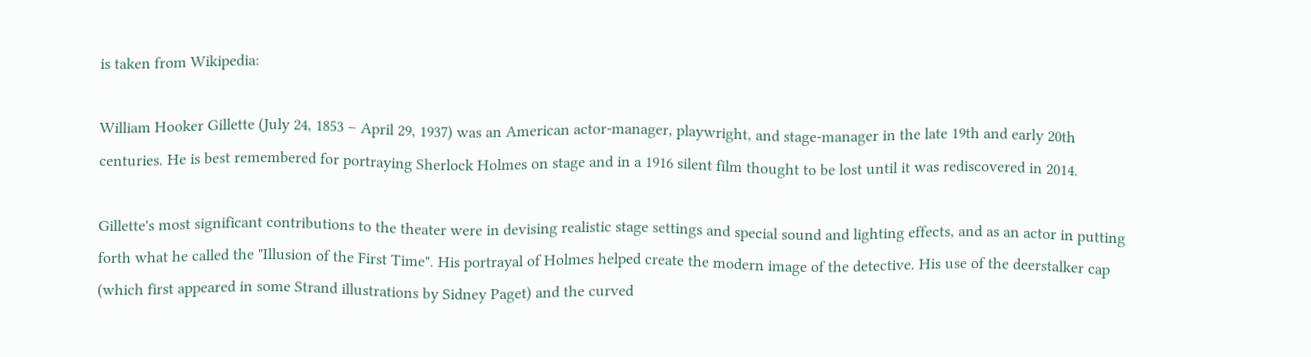is taken from Wikipedia:

William Hooker Gillette (July 24, 1853 – April 29, 1937) was an American actor-manager, playwright, and stage-manager in the late 19th and early 20th centuries. He is best remembered for portraying Sherlock Holmes on stage and in a 1916 silent film thought to be lost until it was rediscovered in 2014.

Gillette's most significant contributions to the theater were in devising realistic stage settings and special sound and lighting effects, and as an actor in putting forth what he called the "Illusion of the First Time". His portrayal of Holmes helped create the modern image of the detective. His use of the deerstalker cap (which first appeared in some Strand illustrations by Sidney Paget) and the curved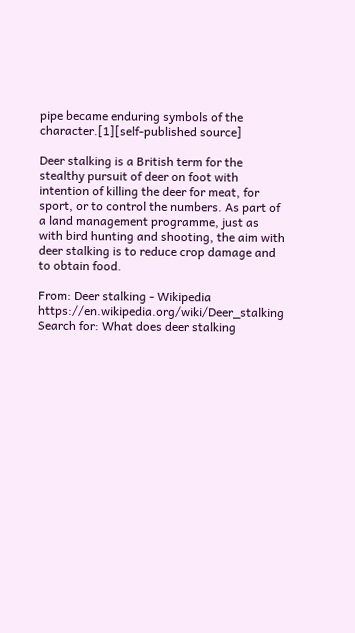pipe became enduring symbols of the character.[1][self-published source]

Deer stalking is a British term for the stealthy pursuit of deer on foot with intention of killing the deer for meat, for sport, or to control the numbers. As part of a land management programme, just as with bird hunting and shooting, the aim with deer stalking is to reduce crop damage and to obtain food.

From: Deer stalking - Wikipedia https://en.wikipedia.org/wiki/Deer_stalking Search for: What does deer stalking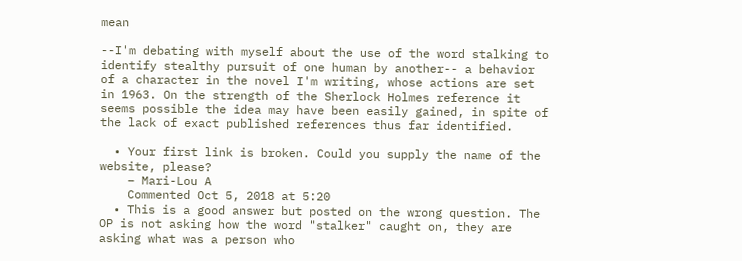mean

--I'm debating with myself about the use of the word stalking to identify stealthy pursuit of one human by another-- a behavior of a character in the novel I'm writing, whose actions are set in 1963. On the strength of the Sherlock Holmes reference it seems possible the idea may have been easily gained, in spite of the lack of exact published references thus far identified.

  • Your first link is broken. Could you supply the name of the website, please?
    – Mari-Lou A
    Commented Oct 5, 2018 at 5:20
  • This is a good answer but posted on the wrong question. The OP is not asking how the word "stalker" caught on, they are asking what was a person who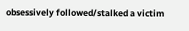obsessively followed/stalked a victim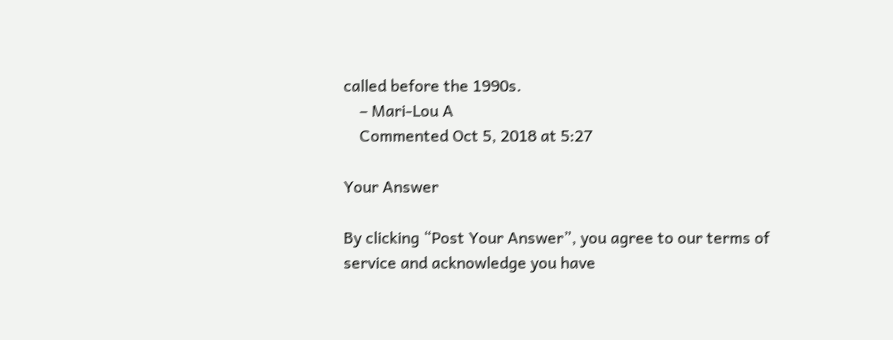called before the 1990s.
    – Mari-Lou A
    Commented Oct 5, 2018 at 5:27

Your Answer

By clicking “Post Your Answer”, you agree to our terms of service and acknowledge you have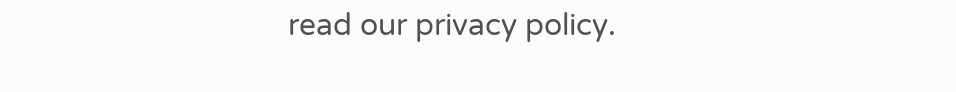read our privacy policy.